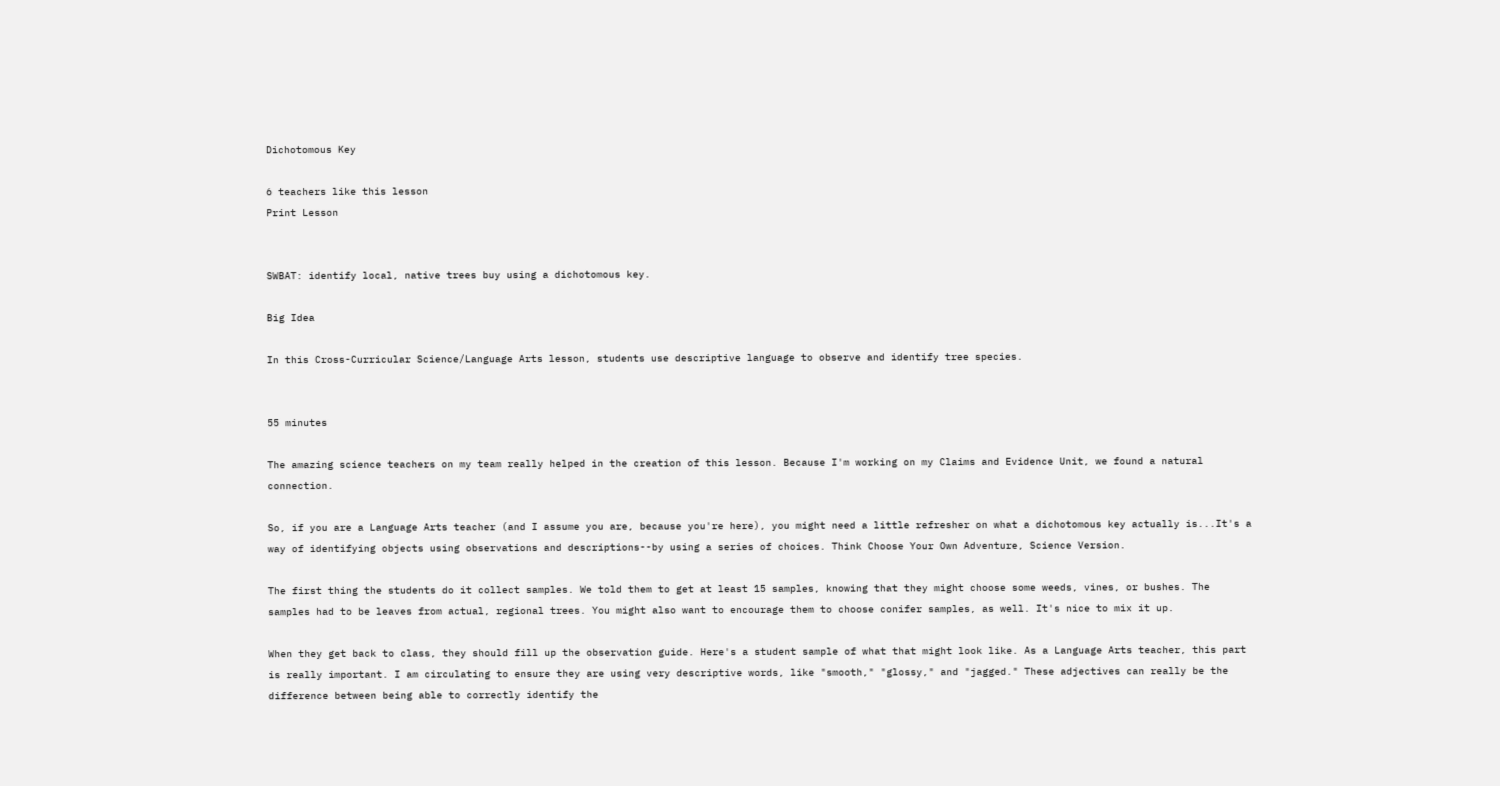Dichotomous Key

6 teachers like this lesson
Print Lesson


SWBAT: identify local, native trees buy using a dichotomous key.

Big Idea

In this Cross-Curricular Science/Language Arts lesson, students use descriptive language to observe and identify tree species.


55 minutes

The amazing science teachers on my team really helped in the creation of this lesson. Because I'm working on my Claims and Evidence Unit, we found a natural connection.

So, if you are a Language Arts teacher (and I assume you are, because you're here), you might need a little refresher on what a dichotomous key actually is...It's a way of identifying objects using observations and descriptions--by using a series of choices. Think Choose Your Own Adventure, Science Version.

The first thing the students do it collect samples. We told them to get at least 15 samples, knowing that they might choose some weeds, vines, or bushes. The samples had to be leaves from actual, regional trees. You might also want to encourage them to choose conifer samples, as well. It's nice to mix it up.

When they get back to class, they should fill up the observation guide. Here's a student sample of what that might look like. As a Language Arts teacher, this part is really important. I am circulating to ensure they are using very descriptive words, like "smooth," "glossy," and "jagged." These adjectives can really be the difference between being able to correctly identify the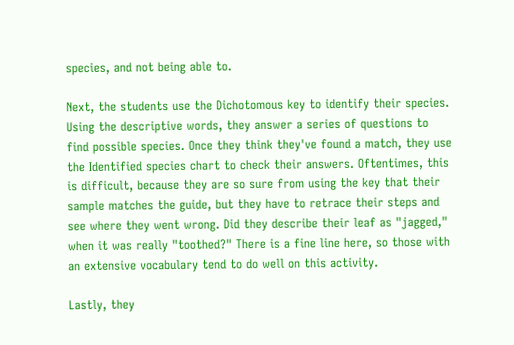species, and not being able to.

Next, the students use the Dichotomous key to identify their species. Using the descriptive words, they answer a series of questions to find possible species. Once they think they've found a match, they use the Identified species chart to check their answers. Oftentimes, this is difficult, because they are so sure from using the key that their sample matches the guide, but they have to retrace their steps and see where they went wrong. Did they describe their leaf as "jagged," when it was really "toothed?" There is a fine line here, so those with an extensive vocabulary tend to do well on this activity.

Lastly, they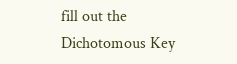fill out the Dichotomous Key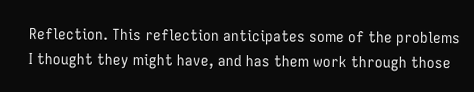Reflection. This reflection anticipates some of the problems I thought they might have, and has them work through those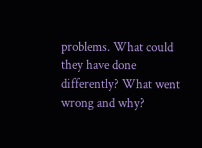problems. What could they have done differently? What went wrong and why?